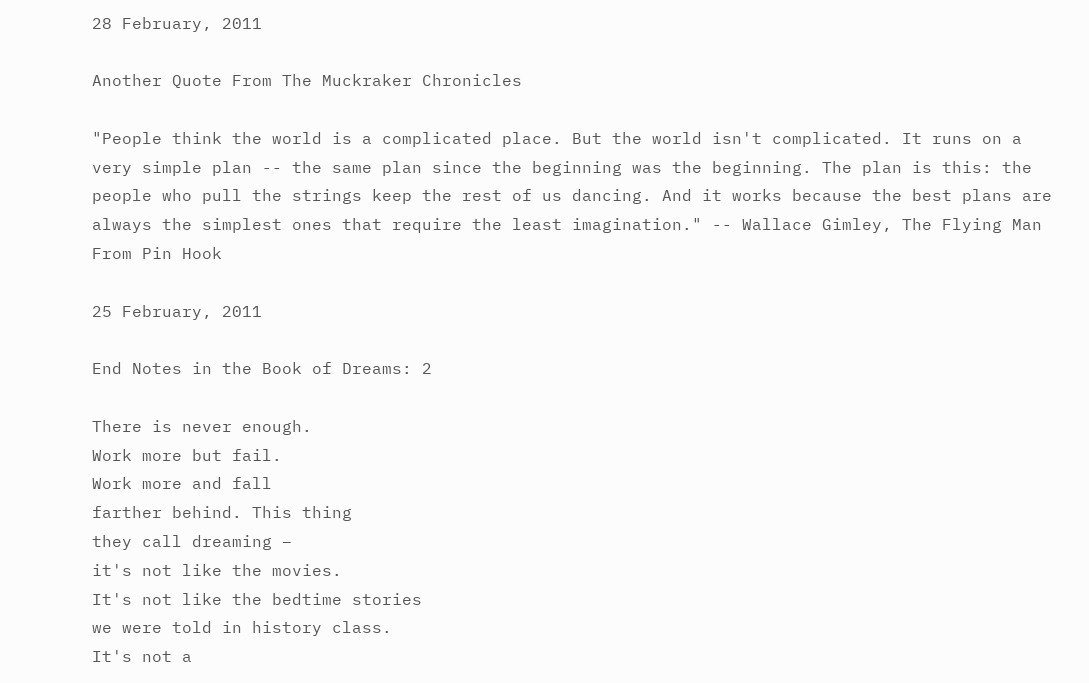28 February, 2011

Another Quote From The Muckraker Chronicles

"People think the world is a complicated place. But the world isn't complicated. It runs on a very simple plan -- the same plan since the beginning was the beginning. The plan is this: the people who pull the strings keep the rest of us dancing. And it works because the best plans are always the simplest ones that require the least imagination." -- Wallace Gimley, The Flying Man From Pin Hook

25 February, 2011

End Notes in the Book of Dreams: 2

There is never enough.
Work more but fail.
Work more and fall
farther behind. This thing
they call dreaming –
it's not like the movies.
It's not like the bedtime stories
we were told in history class.
It's not a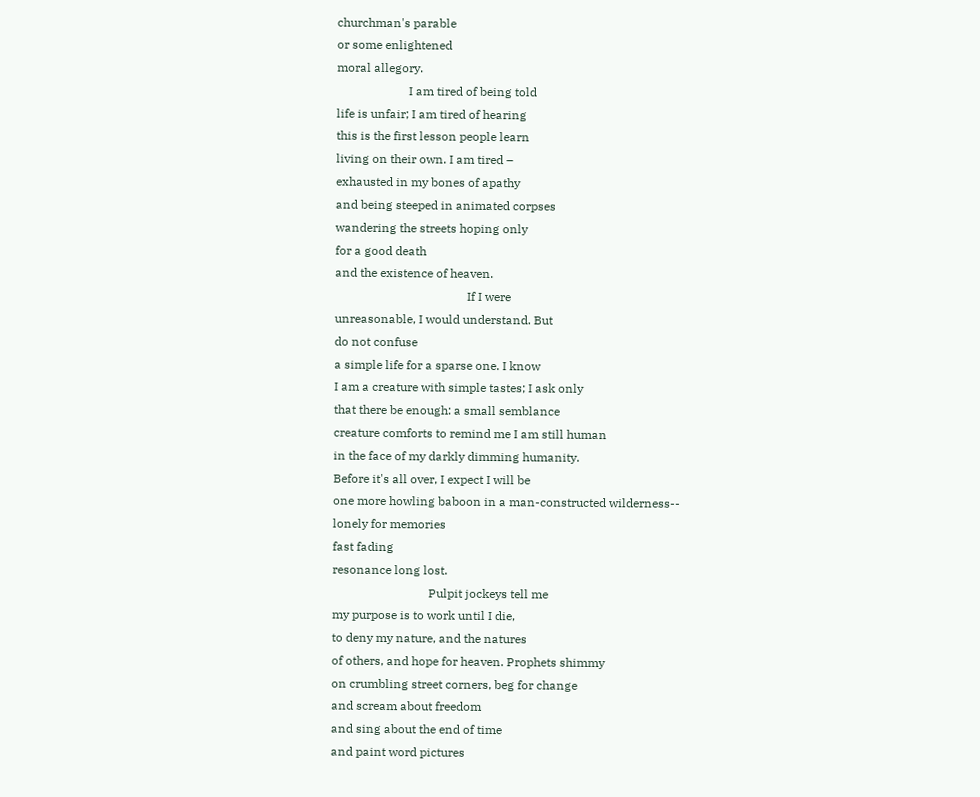churchman's parable
or some enlightened
moral allegory.
                        I am tired of being told
life is unfair; I am tired of hearing
this is the first lesson people learn
living on their own. I am tired –
exhausted in my bones of apathy
and being steeped in animated corpses
wandering the streets hoping only
for a good death
and the existence of heaven.
                                            If I were
unreasonable, I would understand. But
do not confuse
a simple life for a sparse one. I know
I am a creature with simple tastes; I ask only
that there be enough: a small semblance
creature comforts to remind me I am still human
in the face of my darkly dimming humanity.
Before it's all over, I expect I will be
one more howling baboon in a man-constructed wilderness--
lonely for memories
fast fading
resonance long lost.
                                Pulpit jockeys tell me
my purpose is to work until I die,
to deny my nature, and the natures
of others, and hope for heaven. Prophets shimmy
on crumbling street corners, beg for change
and scream about freedom
and sing about the end of time
and paint word pictures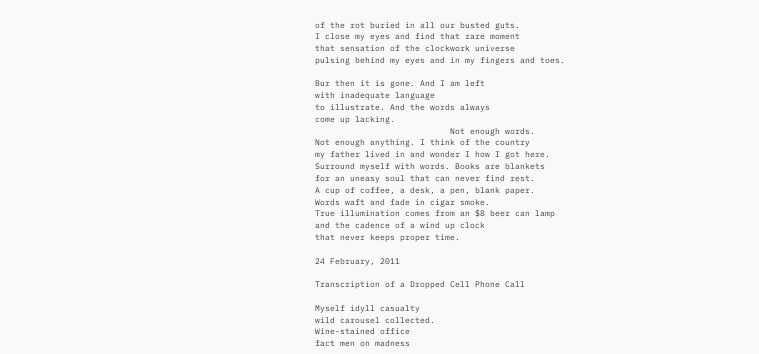of the rot buried in all our busted guts.
I close my eyes and find that rare moment
that sensation of the clockwork universe
pulsing behind my eyes and in my fingers and toes.

Bur then it is gone. And I am left
with inadequate language
to illustrate. And the words always
come up lacking.
                           Not enough words.
Not enough anything. I think of the country
my father lived in and wonder I how I got here.
Surround myself with words. Books are blankets
for an uneasy soul that can never find rest.
A cup of coffee, a desk, a pen, blank paper.
Words waft and fade in cigar smoke.
True illumination comes from an $8 beer can lamp
and the cadence of a wind up clock
that never keeps proper time.

24 February, 2011

Transcription of a Dropped Cell Phone Call

Myself idyll casualty
wild carousel collected.
Wine-stained office
fact men on madness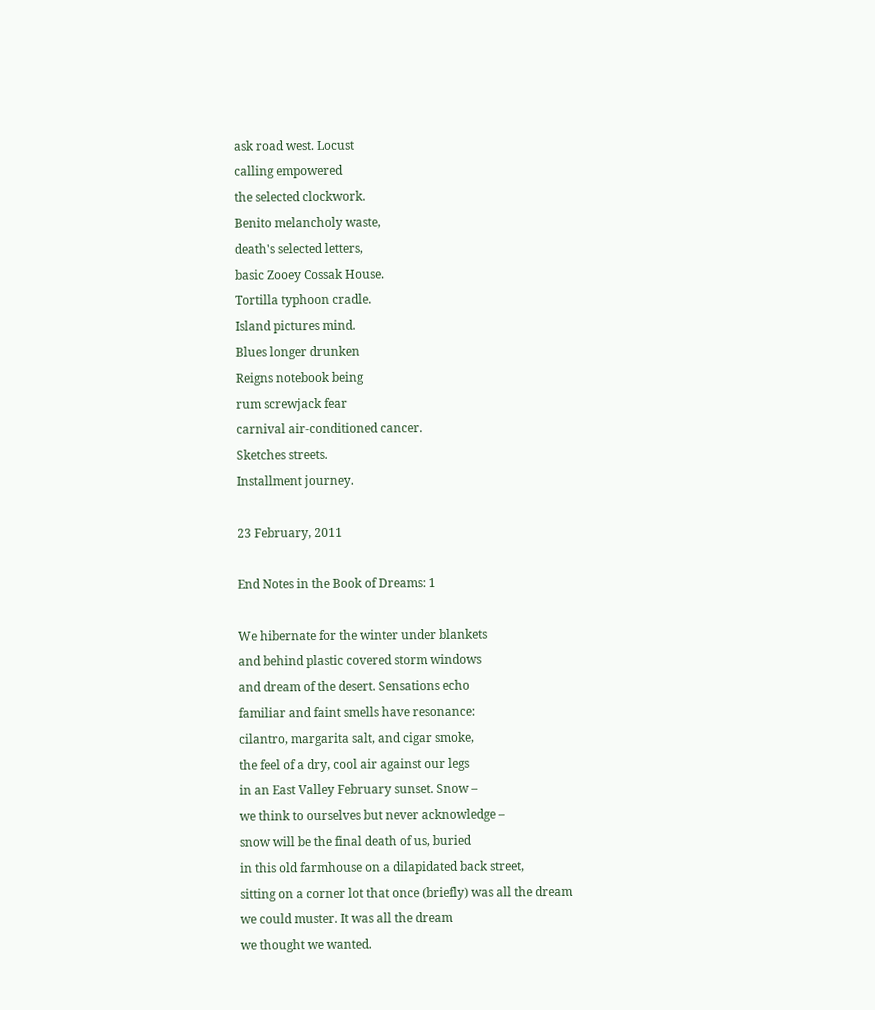ask road west. Locust
calling empowered
the selected clockwork.
Benito melancholy waste,
death's selected letters,
basic Zooey Cossak House.
Tortilla typhoon cradle.
Island pictures mind.
Blues longer drunken
Reigns notebook being
rum screwjack fear
carnival air-conditioned cancer.
Sketches streets.
Installment journey.

23 February, 2011

End Notes in the Book of Dreams: 1

We hibernate for the winter under blankets
and behind plastic covered storm windows
and dream of the desert. Sensations echo
familiar and faint smells have resonance:
cilantro, margarita salt, and cigar smoke,
the feel of a dry, cool air against our legs
in an East Valley February sunset. Snow –
we think to ourselves but never acknowledge –
snow will be the final death of us, buried
in this old farmhouse on a dilapidated back street,
sitting on a corner lot that once (briefly) was all the dream
we could muster. It was all the dream
we thought we wanted.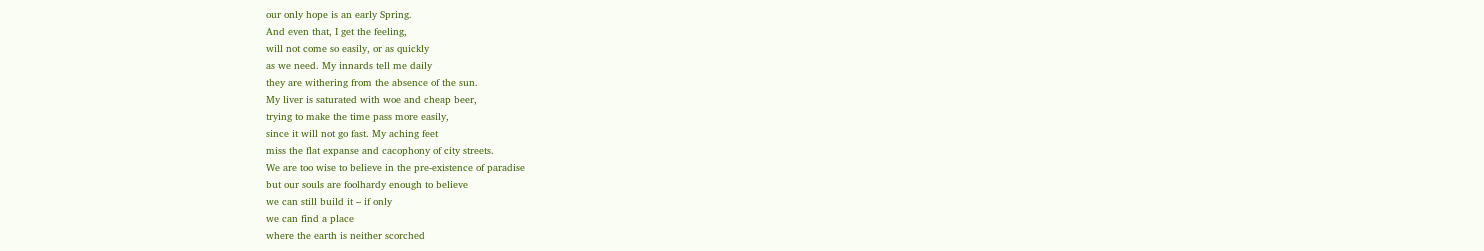our only hope is an early Spring.
And even that, I get the feeling,
will not come so easily, or as quickly
as we need. My innards tell me daily
they are withering from the absence of the sun.
My liver is saturated with woe and cheap beer,
trying to make the time pass more easily,
since it will not go fast. My aching feet
miss the flat expanse and cacophony of city streets.
We are too wise to believe in the pre-existence of paradise
but our souls are foolhardy enough to believe
we can still build it – if only
we can find a place
where the earth is neither scorched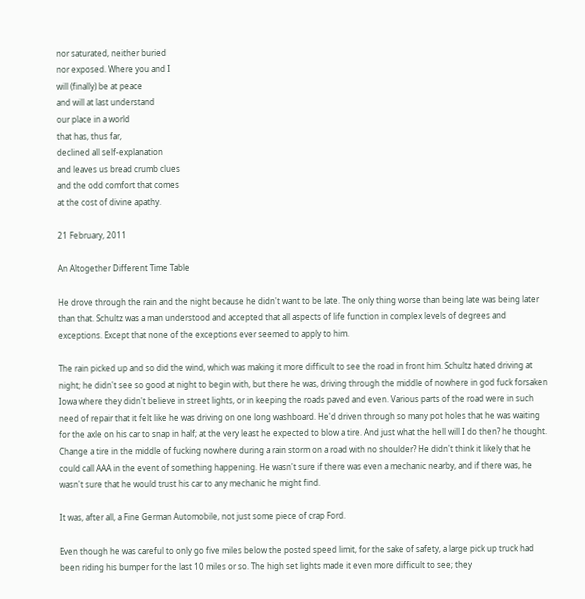nor saturated, neither buried
nor exposed. Where you and I
will (finally) be at peace
and will at last understand
our place in a world
that has, thus far,
declined all self-explanation
and leaves us bread crumb clues
and the odd comfort that comes
at the cost of divine apathy.

21 February, 2011

An Altogether Different Time Table

He drove through the rain and the night because he didn't want to be late. The only thing worse than being late was being later than that. Schultz was a man understood and accepted that all aspects of life function in complex levels of degrees and exceptions. Except that none of the exceptions ever seemed to apply to him.

The rain picked up and so did the wind, which was making it more difficult to see the road in front him. Schultz hated driving at night; he didn't see so good at night to begin with, but there he was, driving through the middle of nowhere in god fuck forsaken Iowa where they didn't believe in street lights, or in keeping the roads paved and even. Various parts of the road were in such need of repair that it felt like he was driving on one long washboard. He'd driven through so many pot holes that he was waiting for the axle on his car to snap in half; at the very least he expected to blow a tire. And just what the hell will I do then? he thought. Change a tire in the middle of fucking nowhere during a rain storm on a road with no shoulder? He didn't think it likely that he could call AAA in the event of something happening. He wasn't sure if there was even a mechanic nearby, and if there was, he wasn't sure that he would trust his car to any mechanic he might find.

It was, after all, a Fine German Automobile, not just some piece of crap Ford.

Even though he was careful to only go five miles below the posted speed limit, for the sake of safety, a large pick up truck had been riding his bumper for the last 10 miles or so. The high set lights made it even more difficult to see; they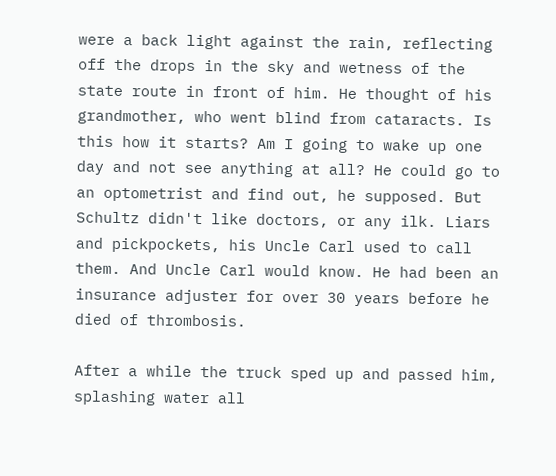were a back light against the rain, reflecting off the drops in the sky and wetness of the state route in front of him. He thought of his grandmother, who went blind from cataracts. Is this how it starts? Am I going to wake up one day and not see anything at all? He could go to an optometrist and find out, he supposed. But Schultz didn't like doctors, or any ilk. Liars and pickpockets, his Uncle Carl used to call them. And Uncle Carl would know. He had been an insurance adjuster for over 30 years before he died of thrombosis.

After a while the truck sped up and passed him, splashing water all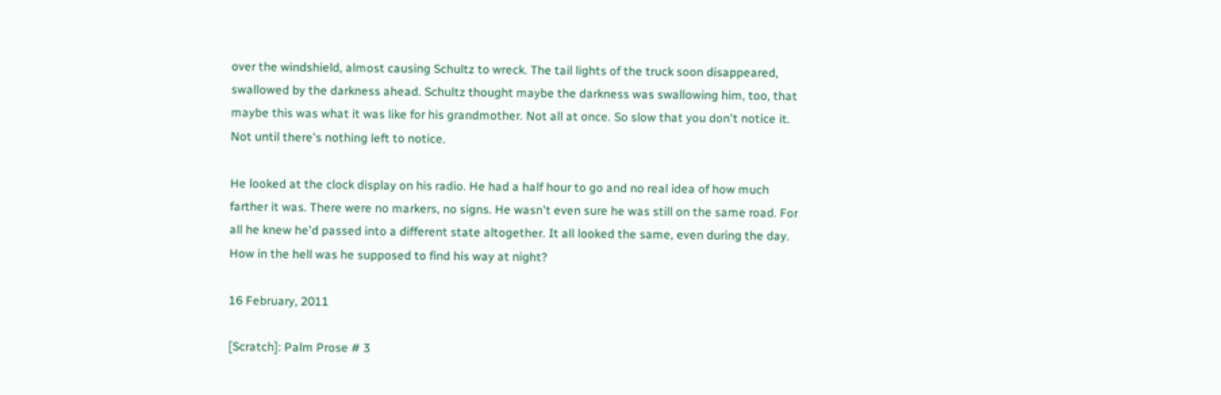over the windshield, almost causing Schultz to wreck. The tail lights of the truck soon disappeared, swallowed by the darkness ahead. Schultz thought maybe the darkness was swallowing him, too, that maybe this was what it was like for his grandmother. Not all at once. So slow that you don't notice it. Not until there's nothing left to notice.

He looked at the clock display on his radio. He had a half hour to go and no real idea of how much farther it was. There were no markers, no signs. He wasn't even sure he was still on the same road. For all he knew he'd passed into a different state altogether. It all looked the same, even during the day. How in the hell was he supposed to find his way at night?

16 February, 2011

[Scratch]: Palm Prose # 3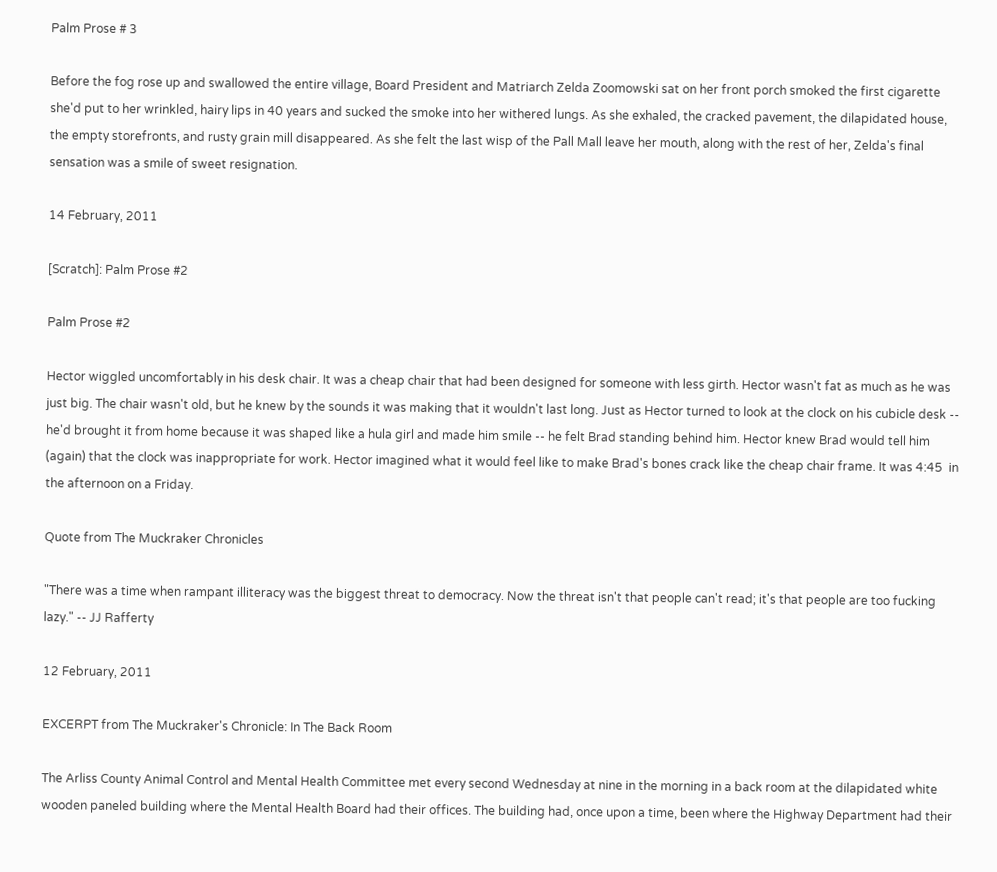Palm Prose # 3

Before the fog rose up and swallowed the entire village, Board President and Matriarch Zelda Zoomowski sat on her front porch smoked the first cigarette she'd put to her wrinkled, hairy lips in 40 years and sucked the smoke into her withered lungs. As she exhaled, the cracked pavement, the dilapidated house, the empty storefronts, and rusty grain mill disappeared. As she felt the last wisp of the Pall Mall leave her mouth, along with the rest of her, Zelda's final sensation was a smile of sweet resignation.

14 February, 2011

[Scratch]: Palm Prose #2

Palm Prose #2

Hector wiggled uncomfortably in his desk chair. It was a cheap chair that had been designed for someone with less girth. Hector wasn't fat as much as he was just big. The chair wasn't old, but he knew by the sounds it was making that it wouldn't last long. Just as Hector turned to look at the clock on his cubicle desk -- he'd brought it from home because it was shaped like a hula girl and made him smile -- he felt Brad standing behind him. Hector knew Brad would tell him (again) that the clock was inappropriate for work. Hector imagined what it would feel like to make Brad's bones crack like the cheap chair frame. It was 4:45  in the afternoon on a Friday.

Quote from The Muckraker Chronicles

"There was a time when rampant illiteracy was the biggest threat to democracy. Now the threat isn't that people can't read; it's that people are too fucking lazy." -- JJ Rafferty

12 February, 2011

EXCERPT from The Muckraker's Chronicle: In The Back Room

The Arliss County Animal Control and Mental Health Committee met every second Wednesday at nine in the morning in a back room at the dilapidated white wooden paneled building where the Mental Health Board had their offices. The building had, once upon a time, been where the Highway Department had their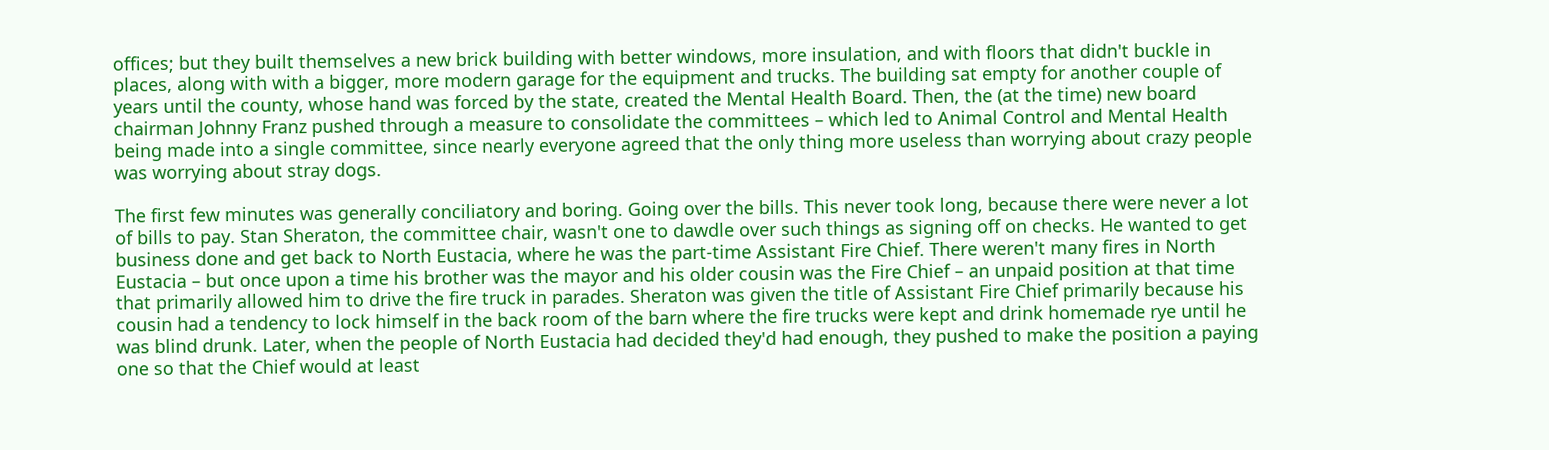offices; but they built themselves a new brick building with better windows, more insulation, and with floors that didn't buckle in places, along with with a bigger, more modern garage for the equipment and trucks. The building sat empty for another couple of years until the county, whose hand was forced by the state, created the Mental Health Board. Then, the (at the time) new board chairman Johnny Franz pushed through a measure to consolidate the committees – which led to Animal Control and Mental Health being made into a single committee, since nearly everyone agreed that the only thing more useless than worrying about crazy people was worrying about stray dogs.

The first few minutes was generally conciliatory and boring. Going over the bills. This never took long, because there were never a lot of bills to pay. Stan Sheraton, the committee chair, wasn't one to dawdle over such things as signing off on checks. He wanted to get business done and get back to North Eustacia, where he was the part-time Assistant Fire Chief. There weren't many fires in North Eustacia – but once upon a time his brother was the mayor and his older cousin was the Fire Chief – an unpaid position at that time that primarily allowed him to drive the fire truck in parades. Sheraton was given the title of Assistant Fire Chief primarily because his cousin had a tendency to lock himself in the back room of the barn where the fire trucks were kept and drink homemade rye until he was blind drunk. Later, when the people of North Eustacia had decided they'd had enough, they pushed to make the position a paying one so that the Chief would at least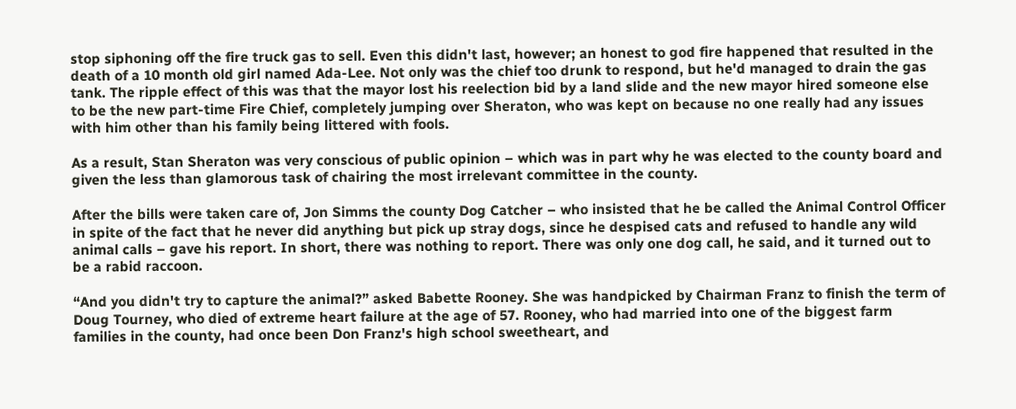stop siphoning off the fire truck gas to sell. Even this didn't last, however; an honest to god fire happened that resulted in the death of a 10 month old girl named Ada-Lee. Not only was the chief too drunk to respond, but he'd managed to drain the gas tank. The ripple effect of this was that the mayor lost his reelection bid by a land slide and the new mayor hired someone else to be the new part-time Fire Chief, completely jumping over Sheraton, who was kept on because no one really had any issues with him other than his family being littered with fools.

As a result, Stan Sheraton was very conscious of public opinion – which was in part why he was elected to the county board and given the less than glamorous task of chairing the most irrelevant committee in the county.

After the bills were taken care of, Jon Simms the county Dog Catcher – who insisted that he be called the Animal Control Officer in spite of the fact that he never did anything but pick up stray dogs, since he despised cats and refused to handle any wild animal calls – gave his report. In short, there was nothing to report. There was only one dog call, he said, and it turned out to be a rabid raccoon.

“And you didn't try to capture the animal?” asked Babette Rooney. She was handpicked by Chairman Franz to finish the term of Doug Tourney, who died of extreme heart failure at the age of 57. Rooney, who had married into one of the biggest farm families in the county, had once been Don Franz's high school sweetheart, and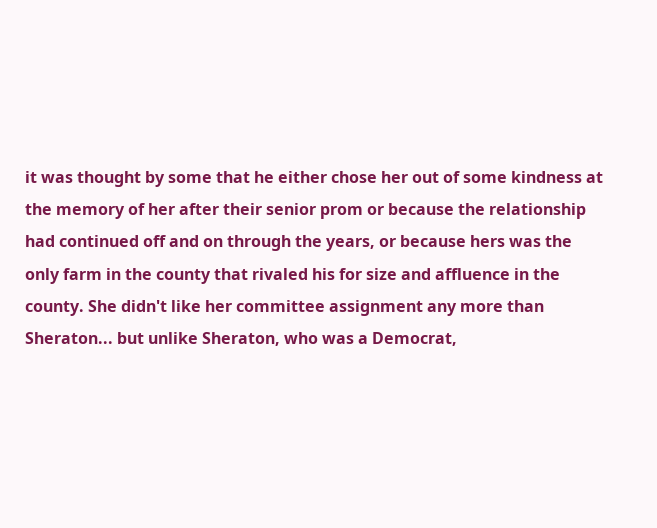it was thought by some that he either chose her out of some kindness at the memory of her after their senior prom or because the relationship had continued off and on through the years, or because hers was the only farm in the county that rivaled his for size and affluence in the county. She didn't like her committee assignment any more than Sheraton... but unlike Sheraton, who was a Democrat,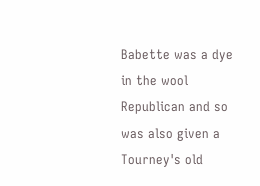Babette was a dye in the wool Republican and so was also given a Tourney's old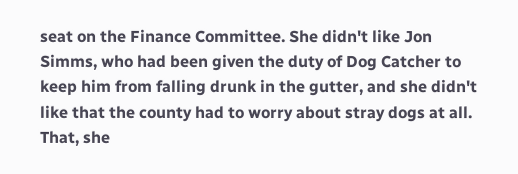seat on the Finance Committee. She didn't like Jon Simms, who had been given the duty of Dog Catcher to keep him from falling drunk in the gutter, and she didn't like that the county had to worry about stray dogs at all. That, she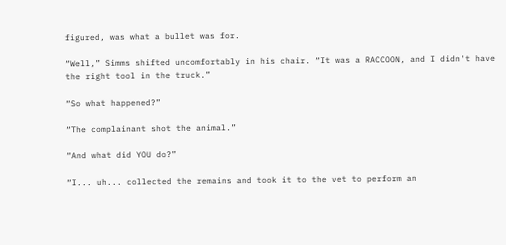figured, was what a bullet was for.

“Well,” Simms shifted uncomfortably in his chair. “It was a RACCOON, and I didn't have the right tool in the truck.”

“So what happened?”

“The complainant shot the animal.”

“And what did YOU do?”

“I... uh... collected the remains and took it to the vet to perform an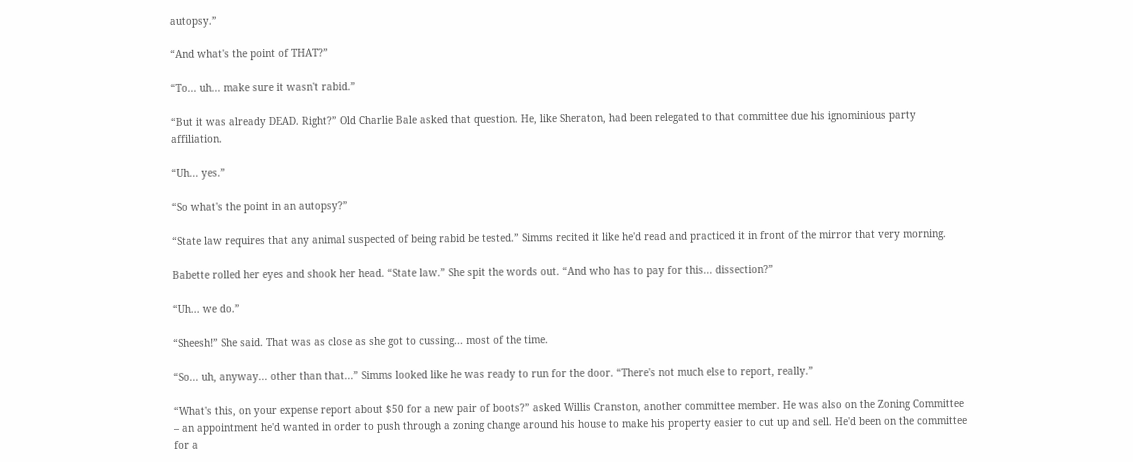autopsy.”

“And what's the point of THAT?”

“To... uh... make sure it wasn't rabid.”

“But it was already DEAD. Right?” Old Charlie Bale asked that question. He, like Sheraton, had been relegated to that committee due his ignominious party affiliation.

“Uh... yes.”

“So what's the point in an autopsy?”

“State law requires that any animal suspected of being rabid be tested.” Simms recited it like he'd read and practiced it in front of the mirror that very morning.

Babette rolled her eyes and shook her head. “State law.” She spit the words out. “And who has to pay for this... dissection?”

“Uh... we do.”

“Sheesh!” She said. That was as close as she got to cussing... most of the time.

“So... uh, anyway... other than that...” Simms looked like he was ready to run for the door. “There's not much else to report, really.”

“What's this, on your expense report about $50 for a new pair of boots?” asked Willis Cranston, another committee member. He was also on the Zoning Committee – an appointment he'd wanted in order to push through a zoning change around his house to make his property easier to cut up and sell. He'd been on the committee for a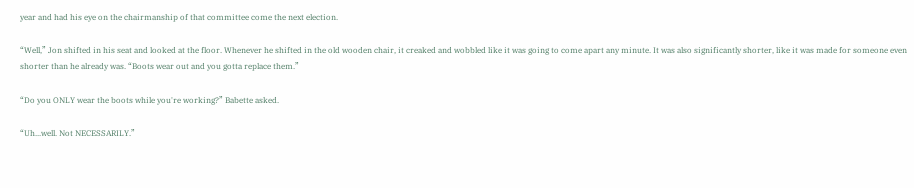year and had his eye on the chairmanship of that committee come the next election.

“Well,” Jon shifted in his seat and looked at the floor. Whenever he shifted in the old wooden chair, it creaked and wobbled like it was going to come apart any minute. It was also significantly shorter, like it was made for someone even shorter than he already was. “Boots wear out and you gotta replace them.”

“Do you ONLY wear the boots while you're working?” Babette asked.

“Uh...well. Not NECESSARILY.”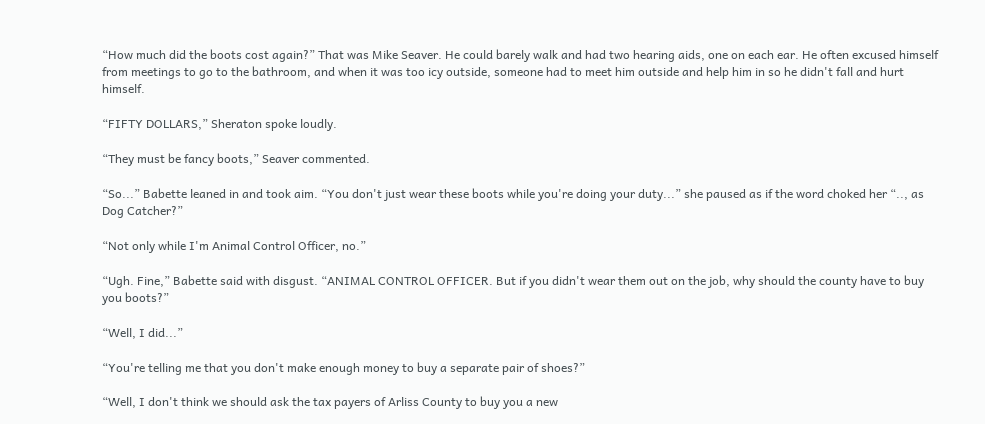“How much did the boots cost again?” That was Mike Seaver. He could barely walk and had two hearing aids, one on each ear. He often excused himself from meetings to go to the bathroom, and when it was too icy outside, someone had to meet him outside and help him in so he didn't fall and hurt himself.

“FIFTY DOLLARS,” Sheraton spoke loudly.

“They must be fancy boots,” Seaver commented.

“So...” Babette leaned in and took aim. “You don't just wear these boots while you're doing your duty...” she paused as if the word choked her “.., as Dog Catcher?”

“Not only while I'm Animal Control Officer, no.”

“Ugh. Fine,” Babette said with disgust. “ANIMAL CONTROL OFFICER. But if you didn't wear them out on the job, why should the county have to buy you boots?”

“Well, I did...”

“You're telling me that you don't make enough money to buy a separate pair of shoes?”

“Well, I don't think we should ask the tax payers of Arliss County to buy you a new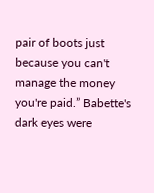pair of boots just because you can't manage the money you're paid.” Babette's dark eyes were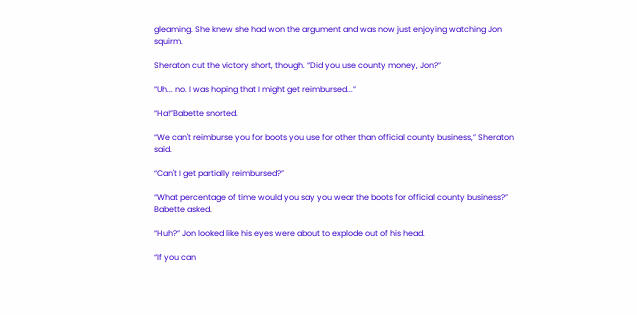gleaming. She knew she had won the argument and was now just enjoying watching Jon squirm.

Sheraton cut the victory short, though. “Did you use county money, Jon?”

“Uh... no. I was hoping that I might get reimbursed...”

“Ha!”Babette snorted.

“We can't reimburse you for boots you use for other than official county business,” Sheraton said.

“Can't I get partially reimbursed?”

“What percentage of time would you say you wear the boots for official county business?” Babette asked.

“Huh?” Jon looked like his eyes were about to explode out of his head.

“If you can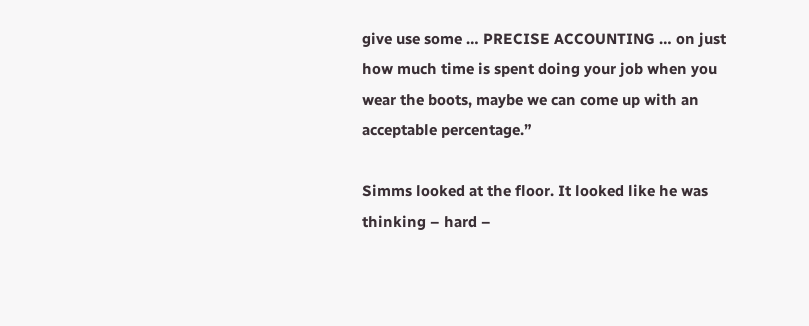give use some … PRECISE ACCOUNTING … on just how much time is spent doing your job when you wear the boots, maybe we can come up with an acceptable percentage.”

Simms looked at the floor. It looked like he was thinking – hard –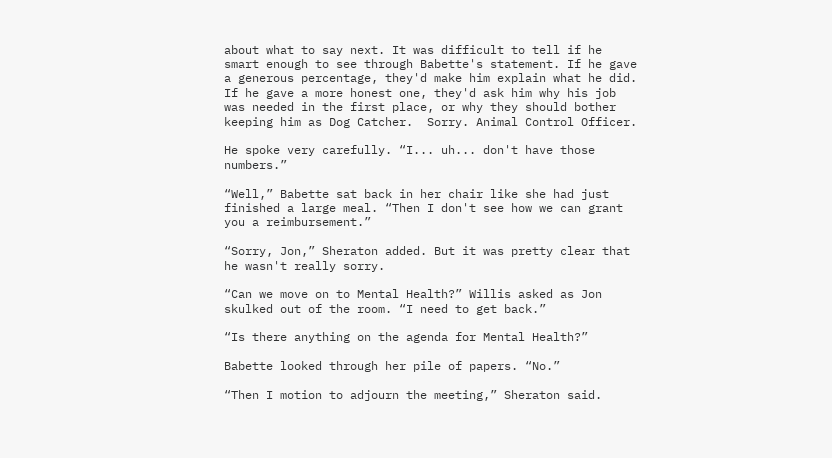about what to say next. It was difficult to tell if he smart enough to see through Babette's statement. If he gave a generous percentage, they'd make him explain what he did. If he gave a more honest one, they'd ask him why his job was needed in the first place, or why they should bother keeping him as Dog Catcher.  Sorry. Animal Control Officer.

He spoke very carefully. “I... uh... don't have those numbers.”

“Well,” Babette sat back in her chair like she had just finished a large meal. “Then I don't see how we can grant you a reimbursement.”

“Sorry, Jon,” Sheraton added. But it was pretty clear that he wasn't really sorry.

“Can we move on to Mental Health?” Willis asked as Jon skulked out of the room. “I need to get back.”

“Is there anything on the agenda for Mental Health?”

Babette looked through her pile of papers. “No.”

“Then I motion to adjourn the meeting,” Sheraton said.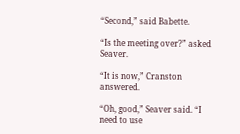“Second,” said Babette.

“Is the meeting over?” asked Seaver.

“It is now,” Cranston answered.

“Oh, good,” Seaver said. “I need to use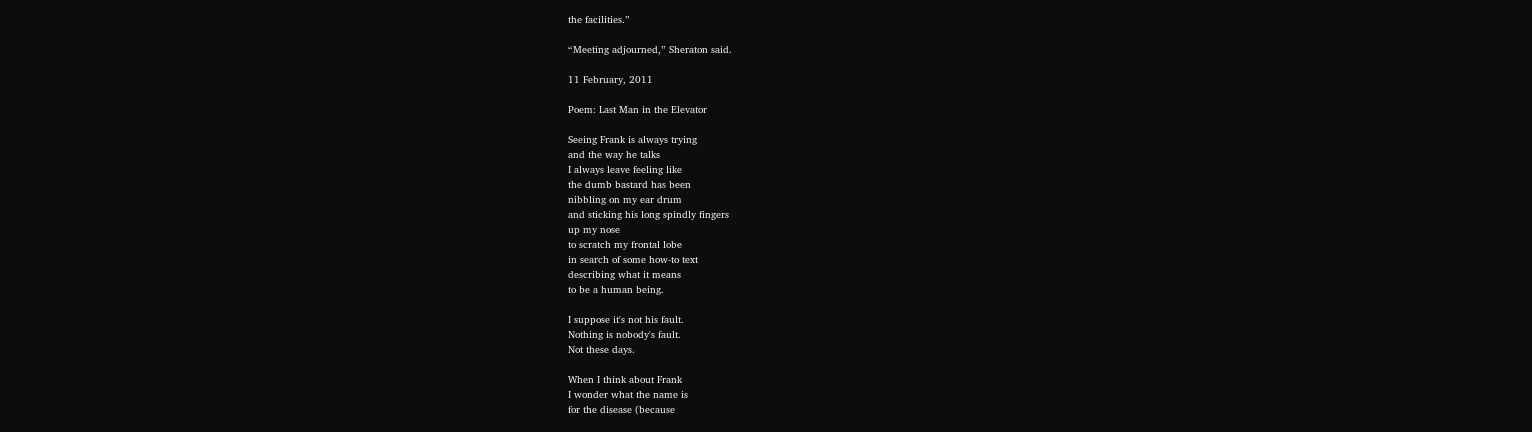the facilities.”

“Meeting adjourned,” Sheraton said.

11 February, 2011

Poem: Last Man in the Elevator

Seeing Frank is always trying
and the way he talks
I always leave feeling like
the dumb bastard has been
nibbling on my ear drum
and sticking his long spindly fingers
up my nose
to scratch my frontal lobe
in search of some how-to text
describing what it means
to be a human being.

I suppose it's not his fault.
Nothing is nobody's fault.
Not these days.

When I think about Frank
I wonder what the name is
for the disease (because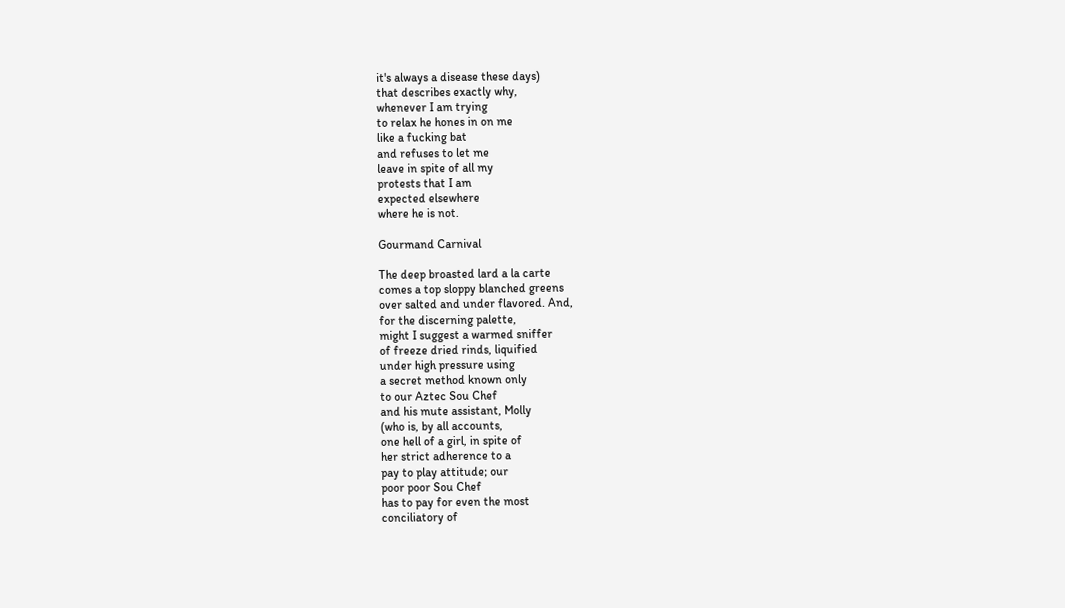it's always a disease these days)
that describes exactly why,
whenever I am trying
to relax he hones in on me
like a fucking bat
and refuses to let me
leave in spite of all my
protests that I am
expected elsewhere
where he is not.

Gourmand Carnival

The deep broasted lard a la carte
comes a top sloppy blanched greens
over salted and under flavored. And,
for the discerning palette,
might I suggest a warmed sniffer
of freeze dried rinds, liquified
under high pressure using
a secret method known only
to our Aztec Sou Chef
and his mute assistant, Molly
(who is, by all accounts,
one hell of a girl, in spite of
her strict adherence to a
pay to play attitude; our
poor poor Sou Chef
has to pay for even the most
conciliatory of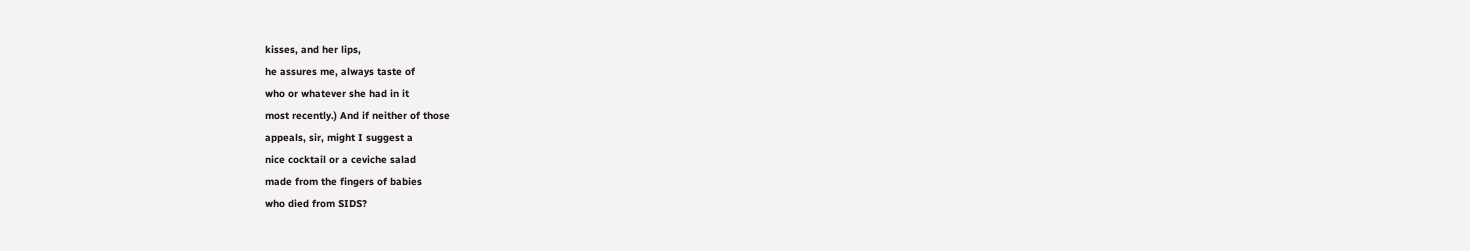kisses, and her lips,
he assures me, always taste of
who or whatever she had in it
most recently.) And if neither of those
appeals, sir, might I suggest a
nice cocktail or a ceviche salad
made from the fingers of babies
who died from SIDS?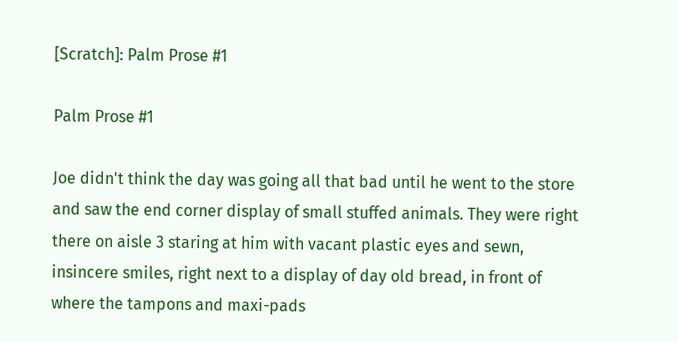[Scratch]: Palm Prose #1

Palm Prose #1

Joe didn't think the day was going all that bad until he went to the store and saw the end corner display of small stuffed animals. They were right there on aisle 3 staring at him with vacant plastic eyes and sewn, insincere smiles, right next to a display of day old bread, in front of where the tampons and maxi-pads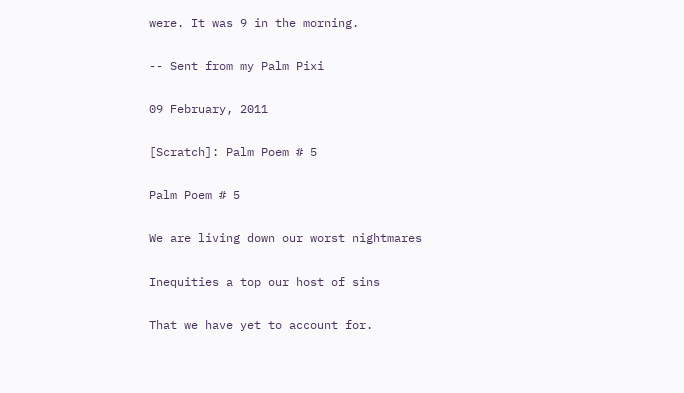were. It was 9 in the morning.

-- Sent from my Palm Pixi

09 February, 2011

[Scratch]: Palm Poem # 5

Palm Poem # 5

We are living down our worst nightmares

Inequities a top our host of sins

That we have yet to account for.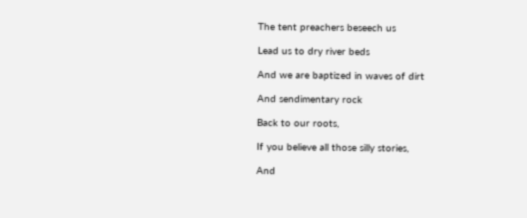The tent preachers beseech us

Lead us to dry river beds

And we are baptized in waves of dirt

And sendimentary rock

Back to our roots,

If you believe all those silly stories,

And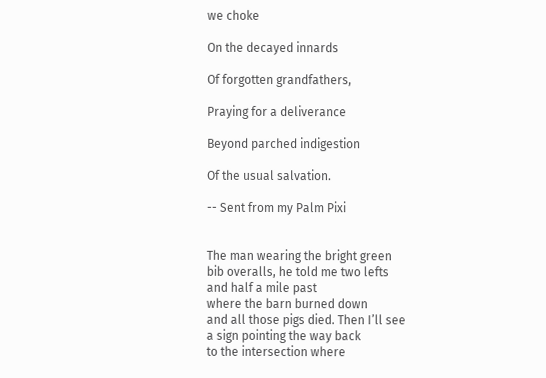we choke

On the decayed innards

Of forgotten grandfathers,

Praying for a deliverance

Beyond parched indigestion

Of the usual salvation.

-- Sent from my Palm Pixi


The man wearing the bright green
bib overalls, he told me two lefts
and half a mile past
where the barn burned down
and all those pigs died. Then I’ll see
a sign pointing the way back
to the intersection where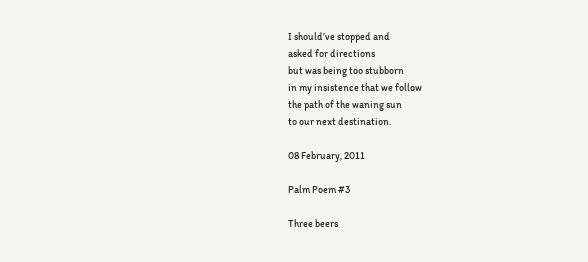I should’ve stopped and
asked for directions
but was being too stubborn
in my insistence that we follow
the path of the waning sun
to our next destination.

08 February, 2011

Palm Poem #3

Three beers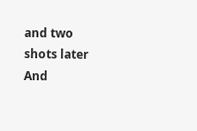and two shots later
And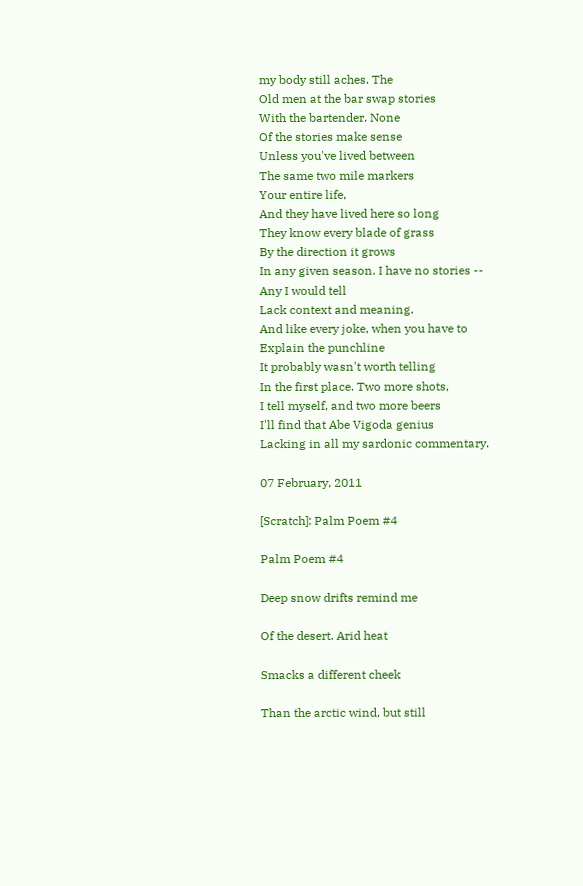my body still aches. The
Old men at the bar swap stories
With the bartender. None
Of the stories make sense
Unless you've lived between
The same two mile markers
Your entire life,
And they have lived here so long
They know every blade of grass
By the direction it grows
In any given season. I have no stories --
Any I would tell
Lack context and meaning.
And like every joke, when you have to
Explain the punchline
It probably wasn't worth telling
In the first place. Two more shots,
I tell myself, and two more beers
I'll find that Abe Vigoda genius
Lacking in all my sardonic commentary.

07 February, 2011

[Scratch]: Palm Poem #4

Palm Poem #4

Deep snow drifts remind me

Of the desert. Arid heat

Smacks a different cheek

Than the arctic wind, but still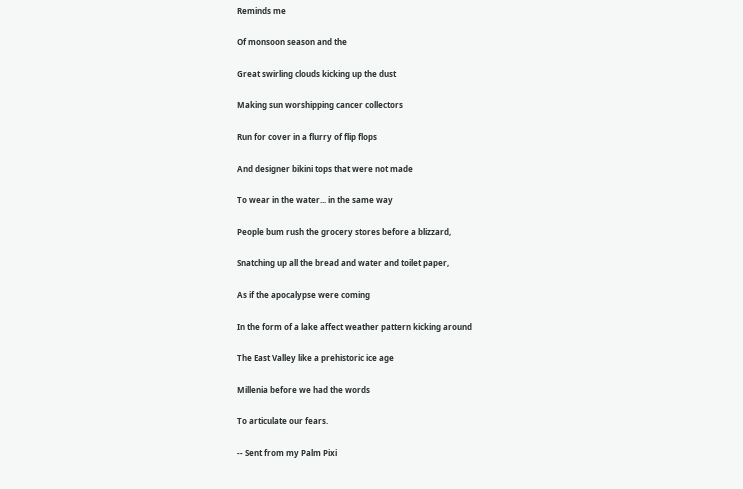Reminds me

Of monsoon season and the

Great swirling clouds kicking up the dust

Making sun worshipping cancer collectors

Run for cover in a flurry of flip flops

And designer bikini tops that were not made

To wear in the water... in the same way

People bum rush the grocery stores before a blizzard,

Snatching up all the bread and water and toilet paper,

As if the apocalypse were coming

In the form of a lake affect weather pattern kicking around

The East Valley like a prehistoric ice age

Millenia before we had the words

To articulate our fears.

-- Sent from my Palm Pixi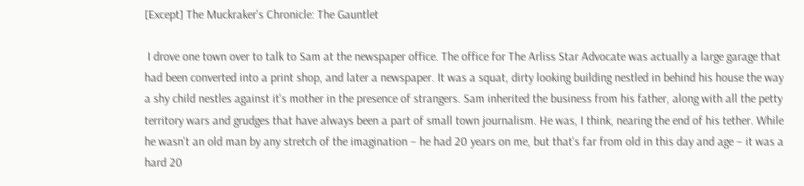[Except] The Muckraker's Chronicle: The Gauntlet

 I drove one town over to talk to Sam at the newspaper office. The office for The Arliss Star Advocate was actually a large garage that had been converted into a print shop, and later a newspaper. It was a squat, dirty looking building nestled in behind his house the way a shy child nestles against it's mother in the presence of strangers. Sam inherited the business from his father, along with all the petty territory wars and grudges that have always been a part of small town journalism. He was, I think, nearing the end of his tether. While he wasn't an old man by any stretch of the imagination – he had 20 years on me, but that's far from old in this day and age – it was a hard 20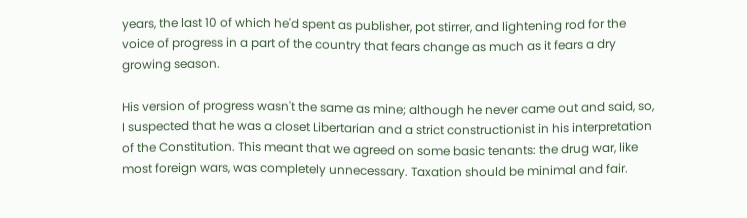years, the last 10 of which he'd spent as publisher, pot stirrer, and lightening rod for the voice of progress in a part of the country that fears change as much as it fears a dry growing season.

His version of progress wasn't the same as mine; although he never came out and said, so, I suspected that he was a closet Libertarian and a strict constructionist in his interpretation of the Constitution. This meant that we agreed on some basic tenants: the drug war, like most foreign wars, was completely unnecessary. Taxation should be minimal and fair.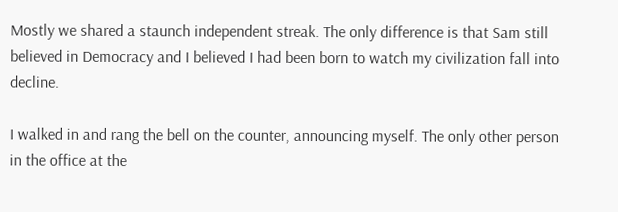Mostly we shared a staunch independent streak. The only difference is that Sam still believed in Democracy and I believed I had been born to watch my civilization fall into decline.

I walked in and rang the bell on the counter, announcing myself. The only other person in the office at the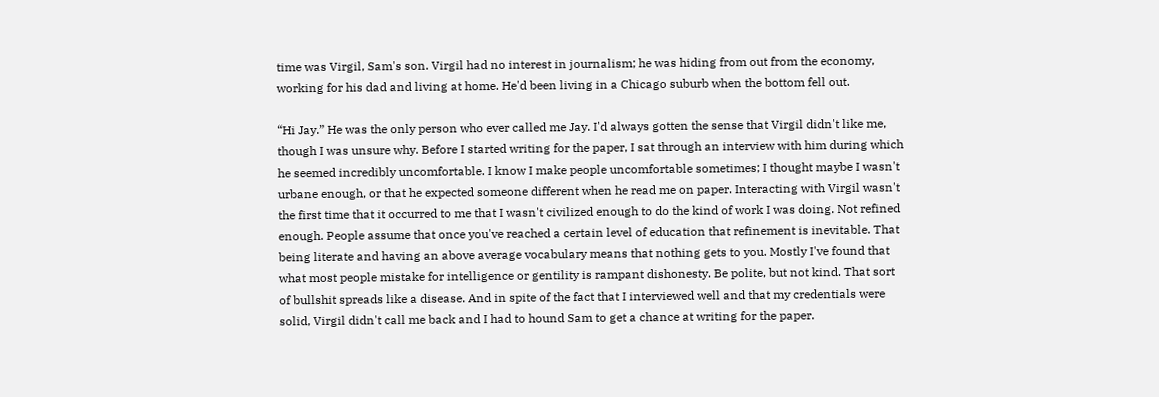time was Virgil, Sam's son. Virgil had no interest in journalism; he was hiding from out from the economy, working for his dad and living at home. He'd been living in a Chicago suburb when the bottom fell out.

“Hi Jay.” He was the only person who ever called me Jay. I'd always gotten the sense that Virgil didn't like me, though I was unsure why. Before I started writing for the paper, I sat through an interview with him during which he seemed incredibly uncomfortable. I know I make people uncomfortable sometimes; I thought maybe I wasn't urbane enough, or that he expected someone different when he read me on paper. Interacting with Virgil wasn't the first time that it occurred to me that I wasn't civilized enough to do the kind of work I was doing. Not refined enough. People assume that once you've reached a certain level of education that refinement is inevitable. That being literate and having an above average vocabulary means that nothing gets to you. Mostly I've found that what most people mistake for intelligence or gentility is rampant dishonesty. Be polite, but not kind. That sort of bullshit spreads like a disease. And in spite of the fact that I interviewed well and that my credentials were solid, Virgil didn't call me back and I had to hound Sam to get a chance at writing for the paper.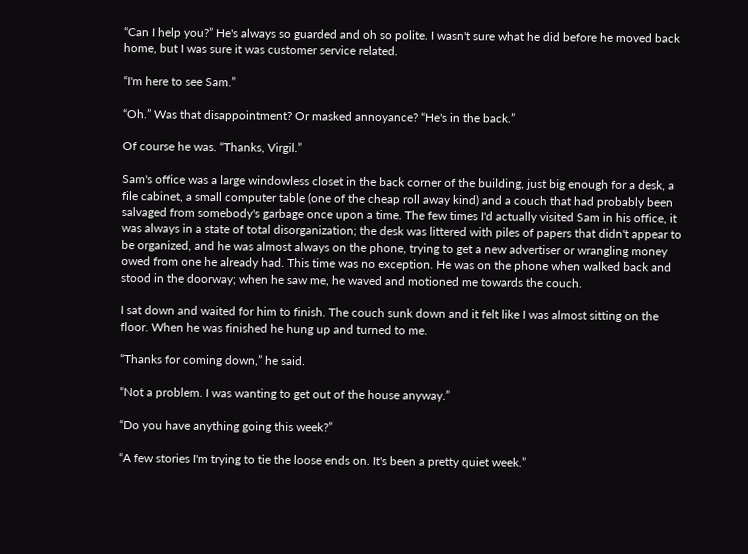“Can I help you?” He's always so guarded and oh so polite. I wasn't sure what he did before he moved back home, but I was sure it was customer service related.

“I'm here to see Sam.”

“Oh.” Was that disappointment? Or masked annoyance? “He's in the back.”

Of course he was. “Thanks, Virgil.”

Sam's office was a large windowless closet in the back corner of the building, just big enough for a desk, a file cabinet, a small computer table (one of the cheap roll away kind) and a couch that had probably been salvaged from somebody's garbage once upon a time. The few times I'd actually visited Sam in his office, it was always in a state of total disorganization; the desk was littered with piles of papers that didn't appear to be organized, and he was almost always on the phone, trying to get a new advertiser or wrangling money owed from one he already had. This time was no exception. He was on the phone when walked back and stood in the doorway; when he saw me, he waved and motioned me towards the couch.

I sat down and waited for him to finish. The couch sunk down and it felt like I was almost sitting on the floor. When he was finished he hung up and turned to me.

“Thanks for coming down,” he said.

“Not a problem. I was wanting to get out of the house anyway.”

“Do you have anything going this week?”

“A few stories I'm trying to tie the loose ends on. It's been a pretty quiet week.”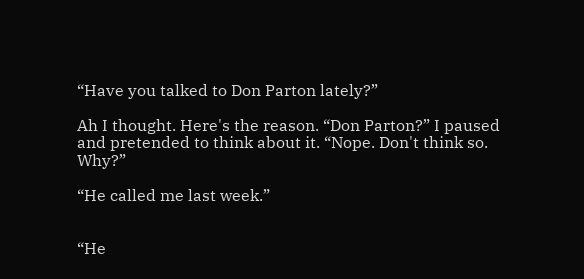“Have you talked to Don Parton lately?”

Ah I thought. Here's the reason. “Don Parton?” I paused and pretended to think about it. “Nope. Don't think so. Why?”

“He called me last week.”


“He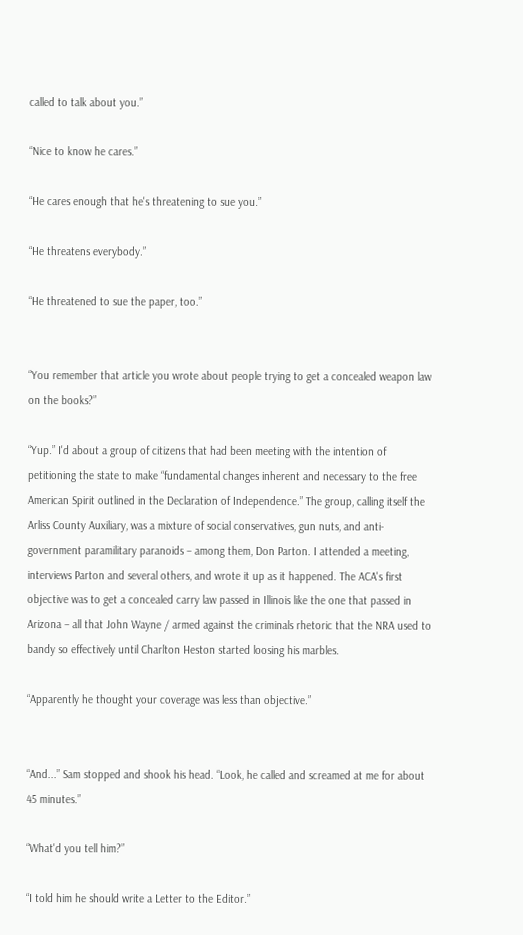called to talk about you.”

“Nice to know he cares.”

“He cares enough that he's threatening to sue you.”

“He threatens everybody.”

“He threatened to sue the paper, too.”


“You remember that article you wrote about people trying to get a concealed weapon law on the books?”

“Yup.” I'd about a group of citizens that had been meeting with the intention of petitioning the state to make “fundamental changes inherent and necessary to the free American Spirit outlined in the Declaration of Independence.” The group, calling itself the Arliss County Auxiliary, was a mixture of social conservatives, gun nuts, and anti-government paramilitary paranoids – among them, Don Parton. I attended a meeting, interviews Parton and several others, and wrote it up as it happened. The ACA's first objective was to get a concealed carry law passed in Illinois like the one that passed in Arizona – all that John Wayne / armed against the criminals rhetoric that the NRA used to bandy so effectively until Charlton Heston started loosing his marbles.

“Apparently he thought your coverage was less than objective.”


“And...” Sam stopped and shook his head. “Look, he called and screamed at me for about 45 minutes.”

“What'd you tell him?”

“I told him he should write a Letter to the Editor.”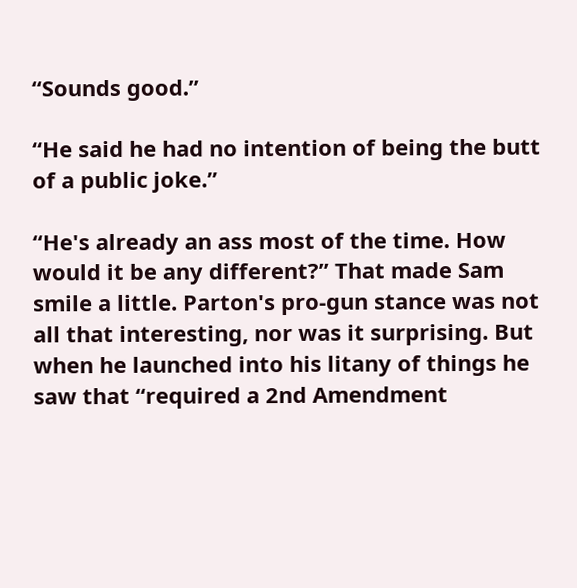“Sounds good.”

“He said he had no intention of being the butt of a public joke.”

“He's already an ass most of the time. How would it be any different?” That made Sam smile a little. Parton's pro-gun stance was not all that interesting, nor was it surprising. But when he launched into his litany of things he saw that “required a 2nd Amendment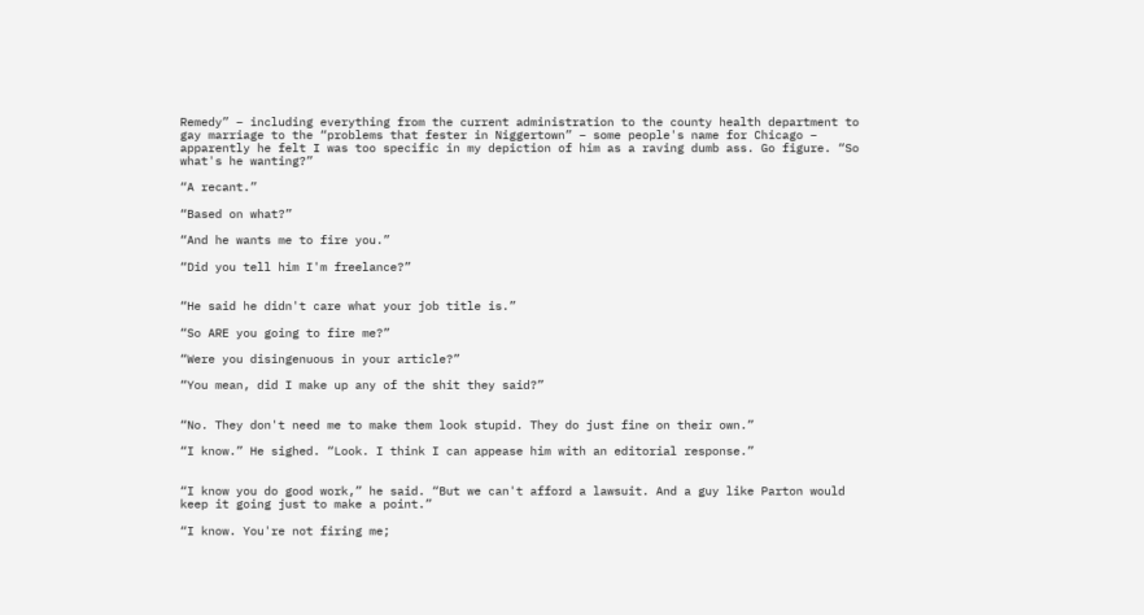Remedy” – including everything from the current administration to the county health department to gay marriage to the “problems that fester in Niggertown” – some people's name for Chicago – apparently he felt I was too specific in my depiction of him as a raving dumb ass. Go figure. “So what's he wanting?”

“A recant.”

“Based on what?”

“And he wants me to fire you.”

“Did you tell him I'm freelance?”


“He said he didn't care what your job title is.”

“So ARE you going to fire me?”

“Were you disingenuous in your article?”

“You mean, did I make up any of the shit they said?”


“No. They don't need me to make them look stupid. They do just fine on their own.”

“I know.” He sighed. “Look. I think I can appease him with an editorial response.”


“I know you do good work,” he said. “But we can't afford a lawsuit. And a guy like Parton would keep it going just to make a point.”

“I know. You're not firing me;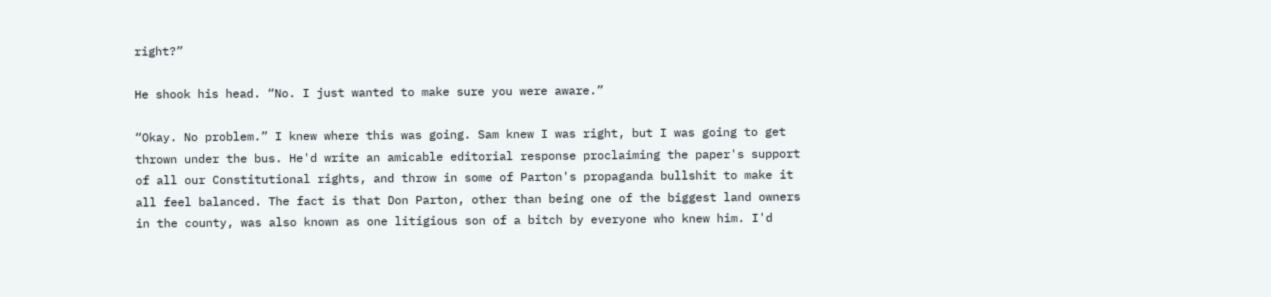right?”

He shook his head. “No. I just wanted to make sure you were aware.”

“Okay. No problem.” I knew where this was going. Sam knew I was right, but I was going to get thrown under the bus. He'd write an amicable editorial response proclaiming the paper's support of all our Constitutional rights, and throw in some of Parton's propaganda bullshit to make it all feel balanced. The fact is that Don Parton, other than being one of the biggest land owners in the county, was also known as one litigious son of a bitch by everyone who knew him. I'd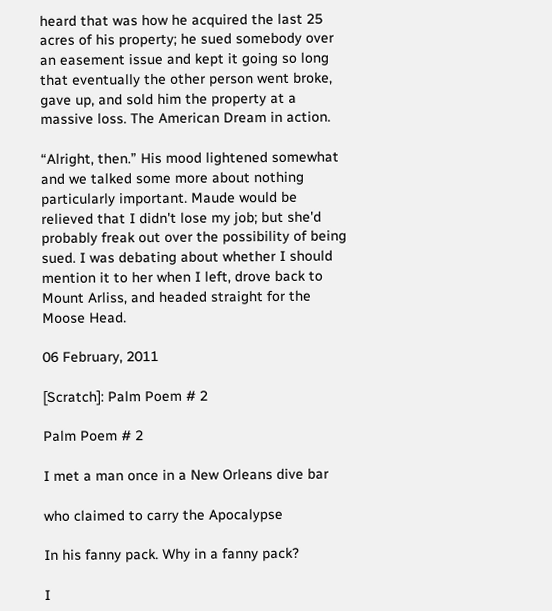heard that was how he acquired the last 25 acres of his property; he sued somebody over an easement issue and kept it going so long that eventually the other person went broke, gave up, and sold him the property at a massive loss. The American Dream in action.

“Alright, then.” His mood lightened somewhat and we talked some more about nothing particularly important. Maude would be relieved that I didn't lose my job; but she'd probably freak out over the possibility of being sued. I was debating about whether I should mention it to her when I left, drove back to Mount Arliss, and headed straight for the Moose Head.

06 February, 2011

[Scratch]: Palm Poem # 2

Palm Poem # 2

I met a man once in a New Orleans dive bar

who claimed to carry the Apocalypse

In his fanny pack. Why in a fanny pack?

I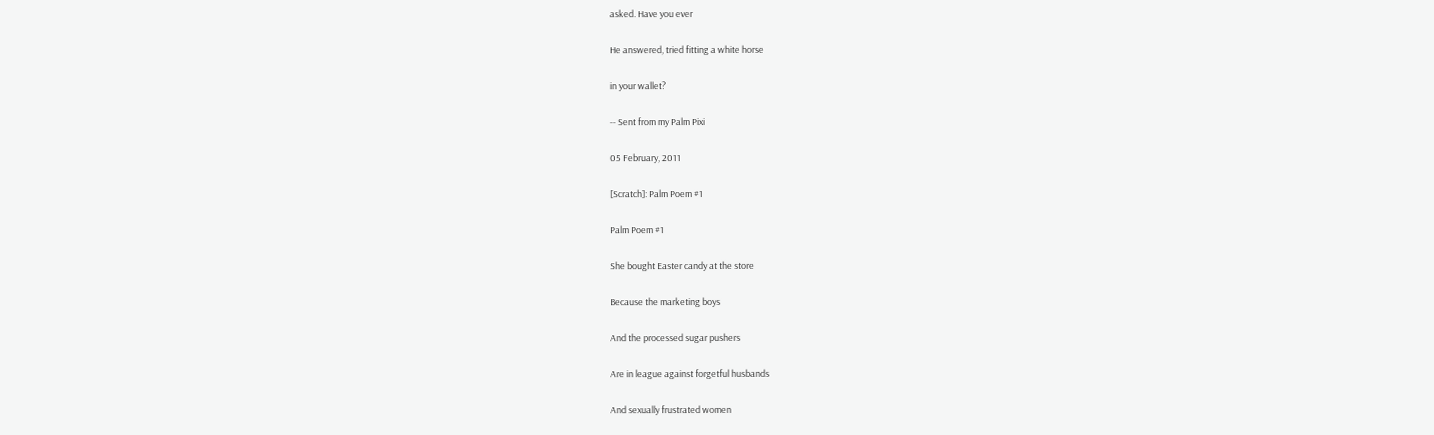asked. Have you ever

He answered, tried fitting a white horse

in your wallet?

-- Sent from my Palm Pixi

05 February, 2011

[Scratch]: Palm Poem #1

Palm Poem #1

She bought Easter candy at the store

Because the marketing boys

And the processed sugar pushers

Are in league against forgetful husbands

And sexually frustrated women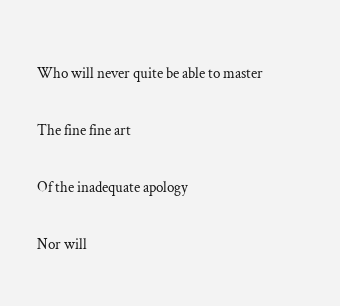Who will never quite be able to master

The fine fine art

Of the inadequate apology

Nor will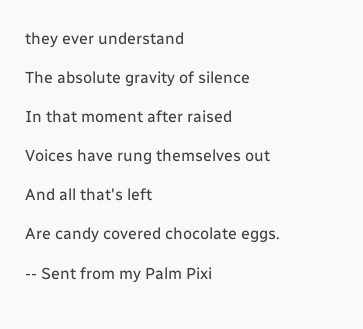they ever understand

The absolute gravity of silence

In that moment after raised

Voices have rung themselves out

And all that's left

Are candy covered chocolate eggs.

-- Sent from my Palm Pixi